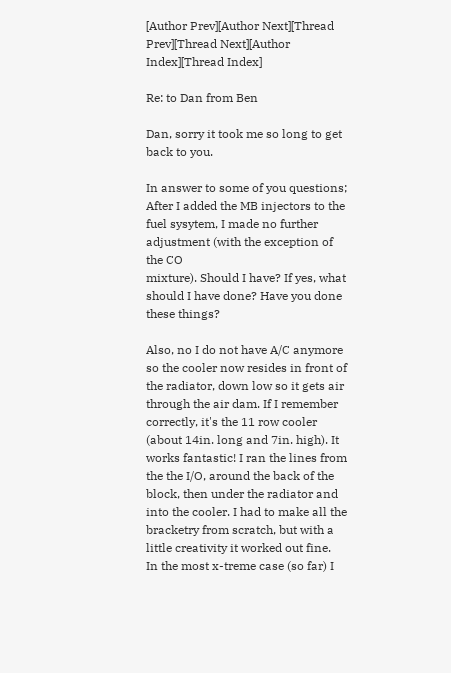[Author Prev][Author Next][Thread Prev][Thread Next][Author Index][Thread Index]

Re: to Dan from Ben

Dan, sorry it took me so long to get back to you.

In answer to some of you questions; After I added the MB injectors to the
fuel sysytem, I made no further adjustment (with the exception of the CO
mixture). Should I have? If yes, what should I have done? Have you done
these things?

Also, no I do not have A/C anymore so the cooler now resides in front of
the radiator, down low so it gets air through the air dam. If I remember
correctly, it's the 11 row cooler (about 14in. long and 7in. high). It
works fantastic! I ran the lines from the the I/O, around the back of the
block, then under the radiator and into the cooler. I had to make all the
bracketry from scratch, but with a little creativity it worked out fine.
In the most x-treme case (so far) I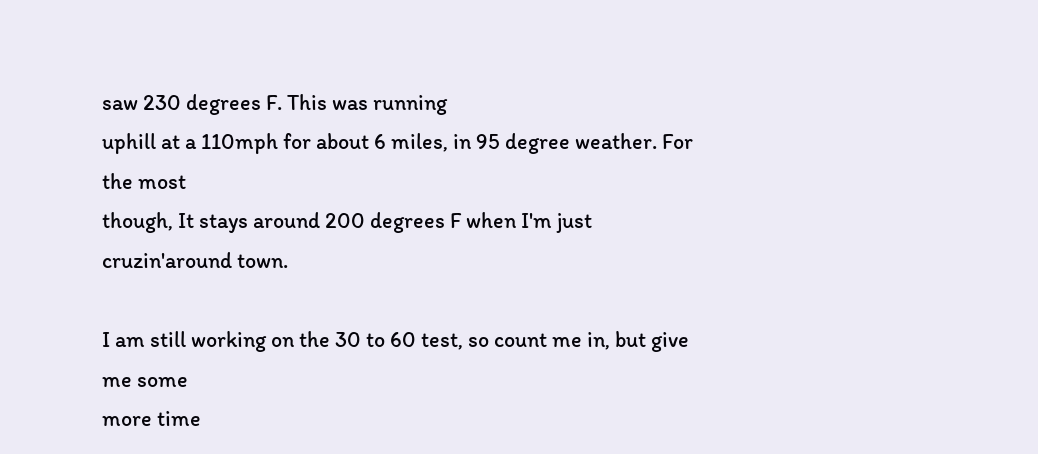saw 230 degrees F. This was running
uphill at a 110mph for about 6 miles, in 95 degree weather. For the most
though, It stays around 200 degrees F when I'm just cruzin'around town.

I am still working on the 30 to 60 test, so count me in, but give me some
more time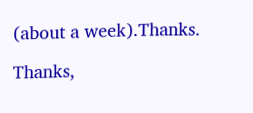(about a week).Thanks.

Thanks,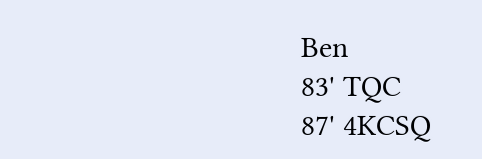Ben
83' TQC
87' 4KCSQ